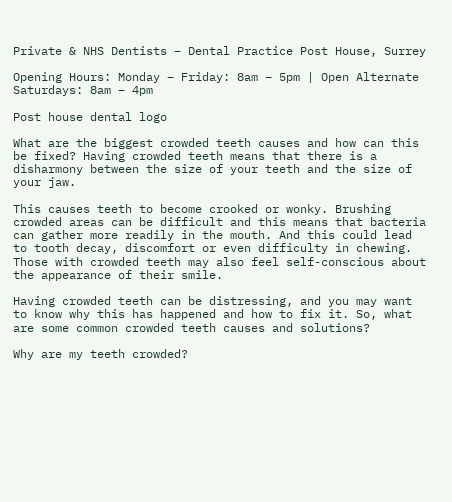Private & NHS Dentists – Dental Practice Post House, Surrey

Opening Hours: Monday – Friday: 8am – 5pm | Open Alternate Saturdays: 8am – 4pm

Post house dental logo

What are the biggest crowded teeth causes and how can this be fixed? Having crowded teeth means that there is a disharmony between the size of your teeth and the size of your jaw.

This causes teeth to become crooked or wonky. Brushing crowded areas can be difficult and this means that bacteria can gather more readily in the mouth. And this could lead to tooth decay, discomfort or even difficulty in chewing. Those with crowded teeth may also feel self-conscious about the appearance of their smile.

Having crowded teeth can be distressing, and you may want to know why this has happened and how to fix it. So, what are some common crowded teeth causes and solutions?

Why are my teeth crowded?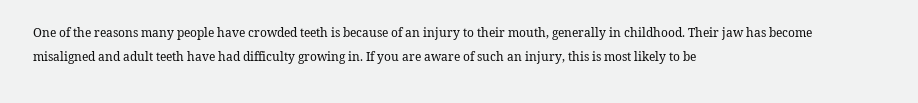One of the reasons many people have crowded teeth is because of an injury to their mouth, generally in childhood. Their jaw has become misaligned and adult teeth have had difficulty growing in. If you are aware of such an injury, this is most likely to be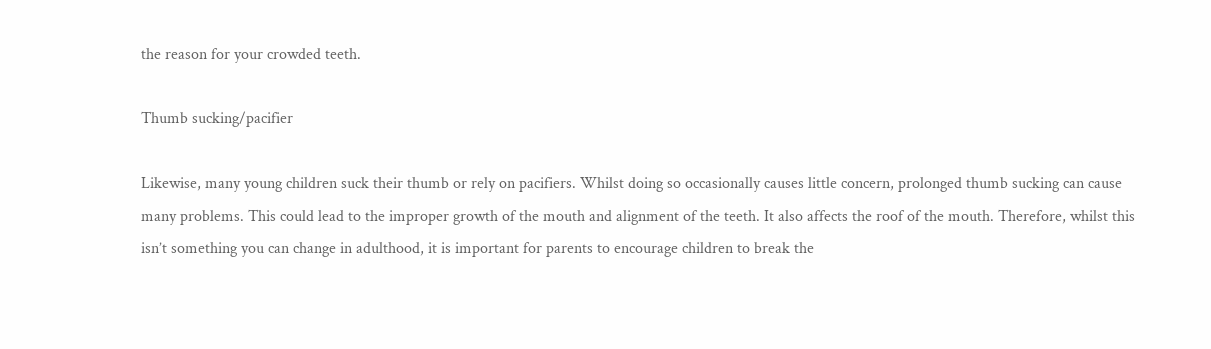the reason for your crowded teeth.

Thumb sucking/pacifier

Likewise, many young children suck their thumb or rely on pacifiers. Whilst doing so occasionally causes little concern, prolonged thumb sucking can cause many problems. This could lead to the improper growth of the mouth and alignment of the teeth. It also affects the roof of the mouth. Therefore, whilst this isn’t something you can change in adulthood, it is important for parents to encourage children to break the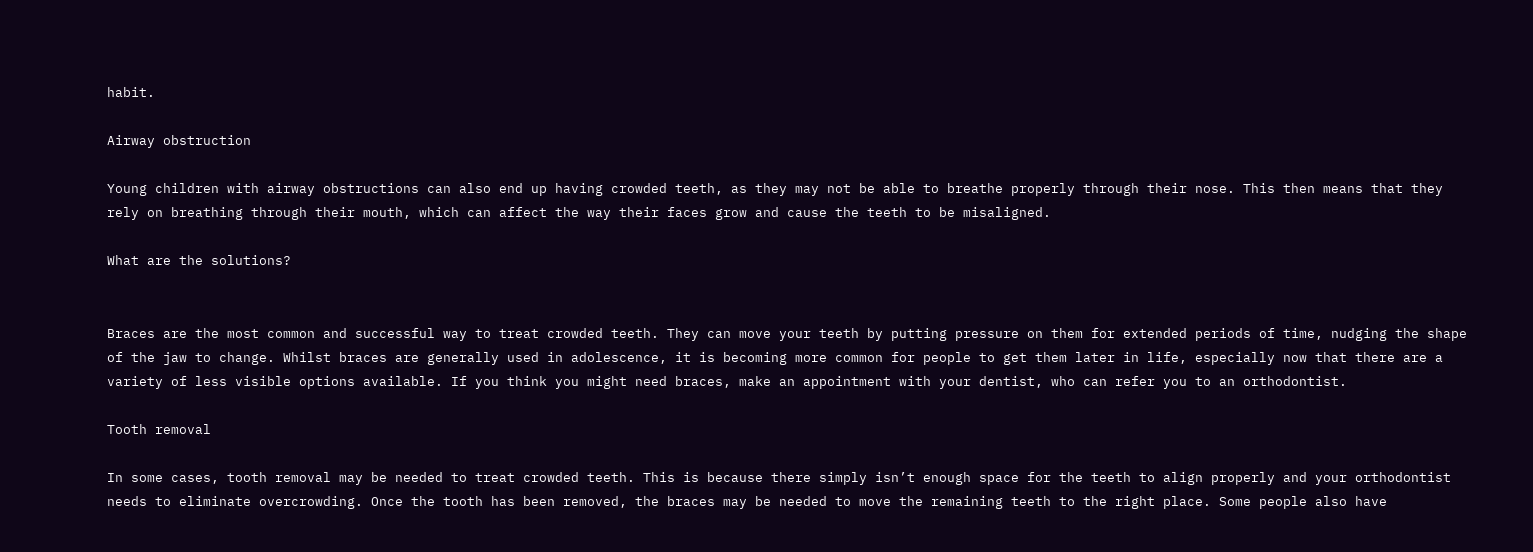habit.

Airway obstruction

Young children with airway obstructions can also end up having crowded teeth, as they may not be able to breathe properly through their nose. This then means that they rely on breathing through their mouth, which can affect the way their faces grow and cause the teeth to be misaligned.

What are the solutions?


Braces are the most common and successful way to treat crowded teeth. They can move your teeth by putting pressure on them for extended periods of time, nudging the shape of the jaw to change. Whilst braces are generally used in adolescence, it is becoming more common for people to get them later in life, especially now that there are a variety of less visible options available. If you think you might need braces, make an appointment with your dentist, who can refer you to an orthodontist.

Tooth removal

In some cases, tooth removal may be needed to treat crowded teeth. This is because there simply isn’t enough space for the teeth to align properly and your orthodontist needs to eliminate overcrowding. Once the tooth has been removed, the braces may be needed to move the remaining teeth to the right place. Some people also have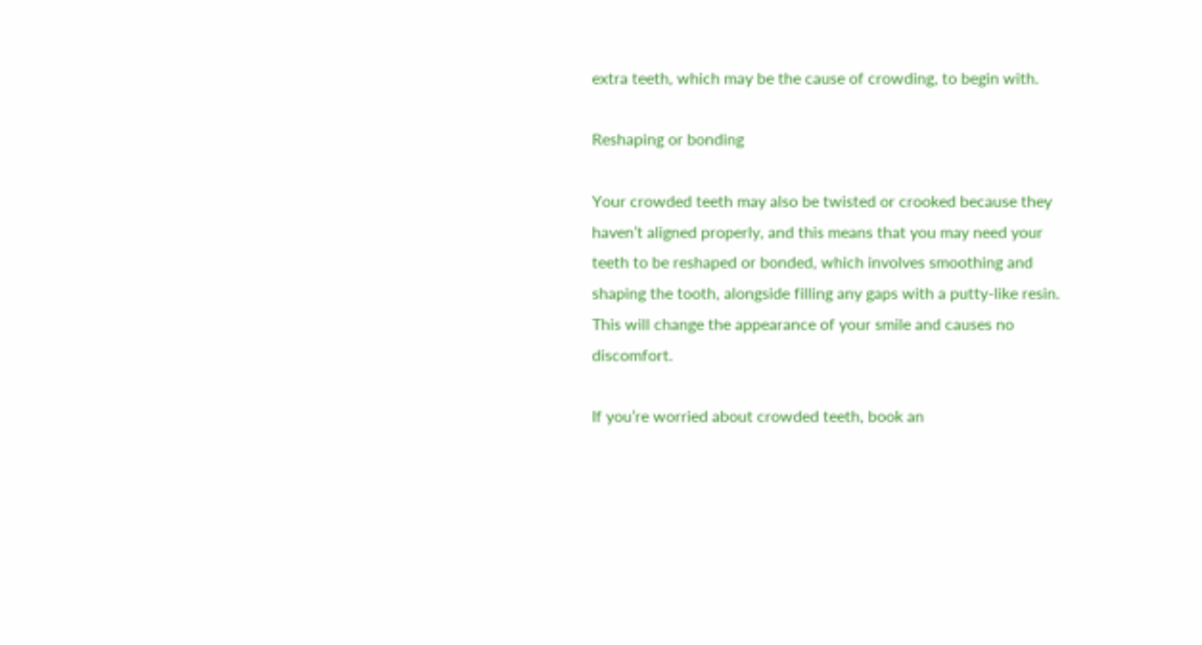extra teeth, which may be the cause of crowding, to begin with.

Reshaping or bonding

Your crowded teeth may also be twisted or crooked because they haven’t aligned properly, and this means that you may need your teeth to be reshaped or bonded, which involves smoothing and shaping the tooth, alongside filling any gaps with a putty-like resin. This will change the appearance of your smile and causes no discomfort.

If you’re worried about crowded teeth, book an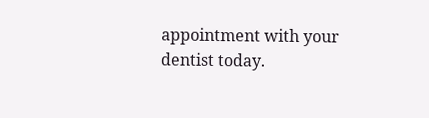appointment with your dentist today.